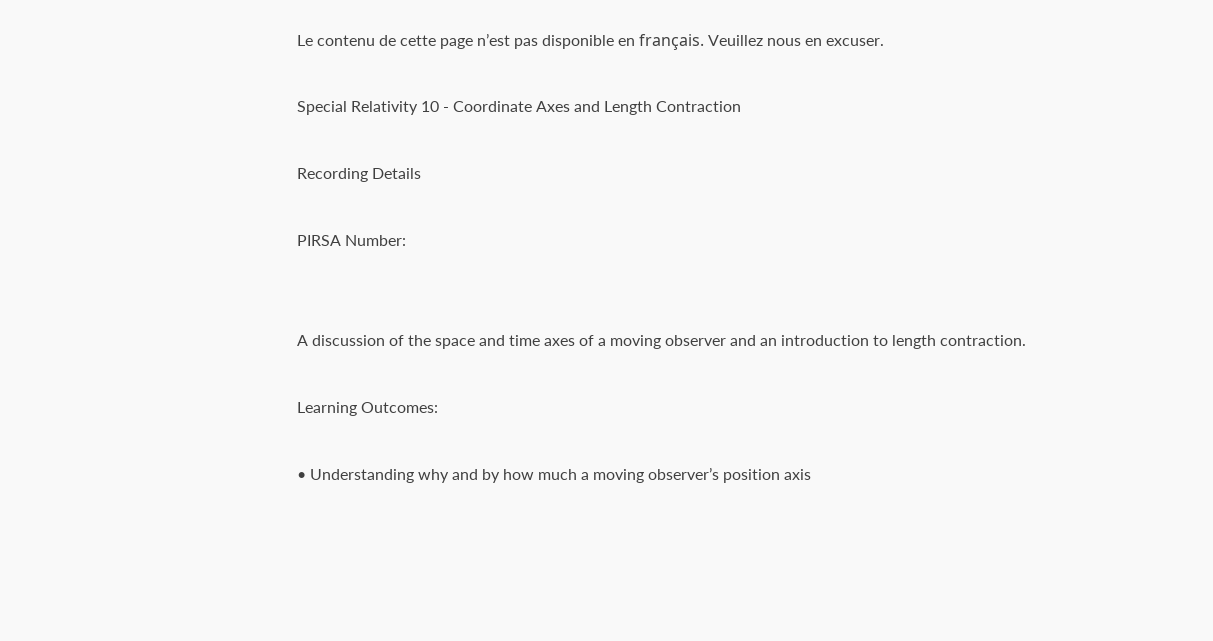Le contenu de cette page n’est pas disponible en français. Veuillez nous en excuser.

Special Relativity 10 - Coordinate Axes and Length Contraction

Recording Details

PIRSA Number:


A discussion of the space and time axes of a moving observer and an introduction to length contraction.

Learning Outcomes:

• Understanding why and by how much a moving observer’s position axis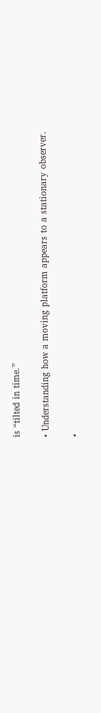is “tilted in time.”

• Understanding how a moving platform appears to a stationary observer.

•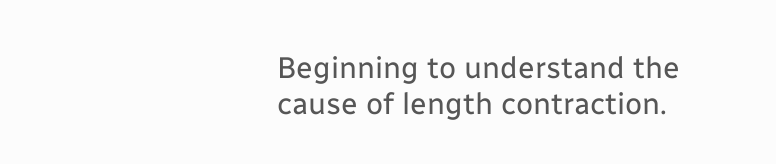Beginning to understand the cause of length contraction.